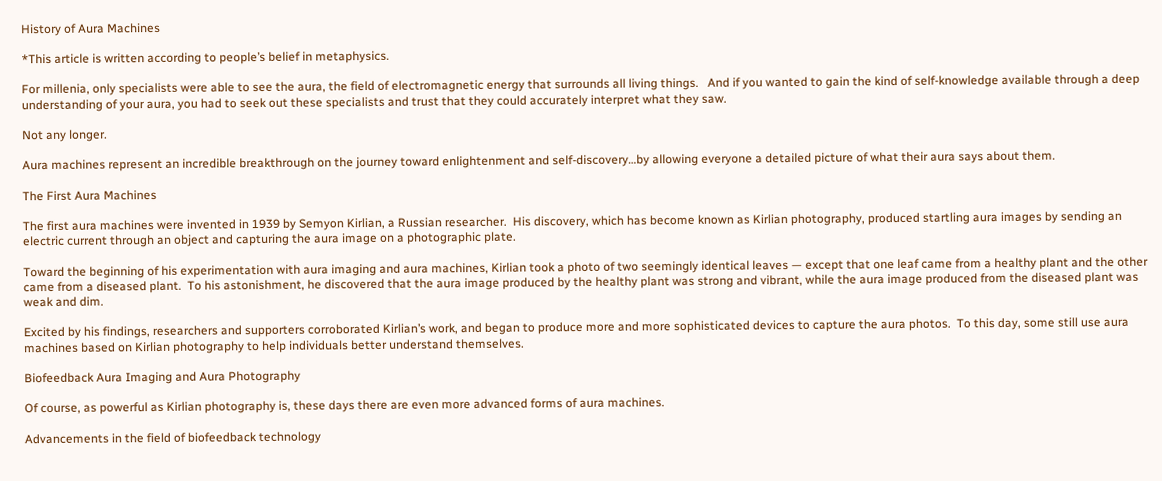History of Aura Machines

*This article is written according to people’s belief in metaphysics.

For millenia, only specialists were able to see the aura, the field of electromagnetic energy that surrounds all living things.   And if you wanted to gain the kind of self-knowledge available through a deep understanding of your aura, you had to seek out these specialists and trust that they could accurately interpret what they saw.

Not any longer.

Aura machines represent an incredible breakthrough on the journey toward enlightenment and self-discovery…by allowing everyone a detailed picture of what their aura says about them.

The First Aura Machines

The first aura machines were invented in 1939 by Semyon Kirlian, a Russian researcher.  His discovery, which has become known as Kirlian photography, produced startling aura images by sending an electric current through an object and capturing the aura image on a photographic plate.

Toward the beginning of his experimentation with aura imaging and aura machines, Kirlian took a photo of two seemingly identical leaves — except that one leaf came from a healthy plant and the other came from a diseased plant.  To his astonishment, he discovered that the aura image produced by the healthy plant was strong and vibrant, while the aura image produced from the diseased plant was weak and dim.

Excited by his findings, researchers and supporters corroborated Kirlian’s work, and began to produce more and more sophisticated devices to capture the aura photos.  To this day, some still use aura machines based on Kirlian photography to help individuals better understand themselves.

Biofeedback Aura Imaging and Aura Photography

Of course, as powerful as Kirlian photography is, these days there are even more advanced forms of aura machines.

Advancements in the field of biofeedback technology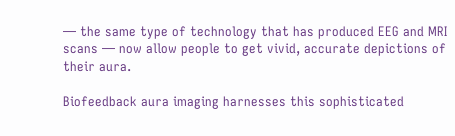— the same type of technology that has produced EEG and MRI scans — now allow people to get vivid, accurate depictions of their aura.

Biofeedback aura imaging harnesses this sophisticated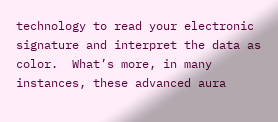technology to read your electronic signature and interpret the data as color.  What’s more, in many instances, these advanced aura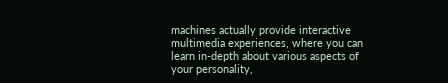machines actually provide interactive multimedia experiences, where you can learn in-depth about various aspects of your personality,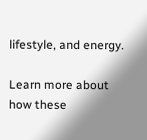lifestyle, and energy.

Learn more about how these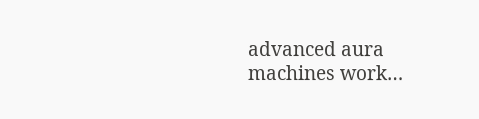advanced aura machines work…